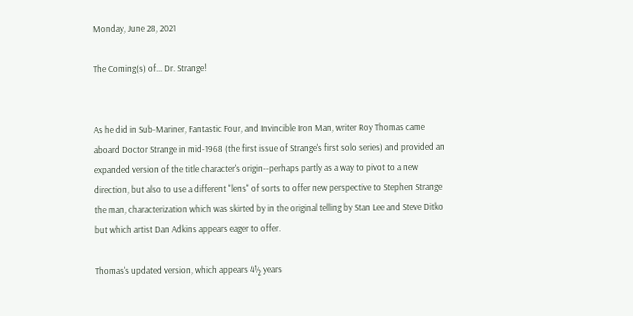Monday, June 28, 2021

The Coming(s) of... Dr. Strange!


As he did in Sub-Mariner, Fantastic Four, and Invincible Iron Man, writer Roy Thomas came aboard Doctor Strange in mid-1968 (the first issue of Strange's first solo series) and provided an expanded version of the title character's origin--perhaps partly as a way to pivot to a new direction, but also to use a different "lens" of sorts to offer new perspective to Stephen Strange the man, characterization which was skirted by in the original telling by Stan Lee and Steve Ditko but which artist Dan Adkins appears eager to offer.

Thomas's updated version, which appears 4½ years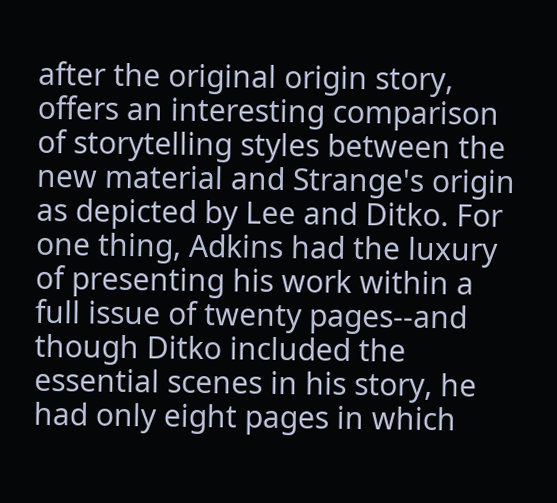after the original origin story, offers an interesting comparison of storytelling styles between the new material and Strange's origin as depicted by Lee and Ditko. For one thing, Adkins had the luxury of presenting his work within a full issue of twenty pages--and though Ditko included the essential scenes in his story, he had only eight pages in which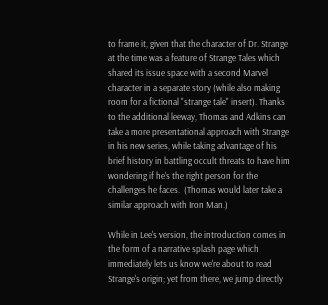to frame it, given that the character of Dr. Strange at the time was a feature of Strange Tales which shared its issue space with a second Marvel character in a separate story (while also making room for a fictional "strange tale" insert). Thanks to the additional leeway, Thomas and Adkins can take a more presentational approach with Strange in his new series, while taking advantage of his brief history in battling occult threats to have him wondering if he's the right person for the challenges he faces.  (Thomas would later take a similar approach with Iron Man.)

While in Lee's version, the introduction comes in the form of a narrative splash page which immediately lets us know we're about to read Strange's origin; yet from there, we jump directly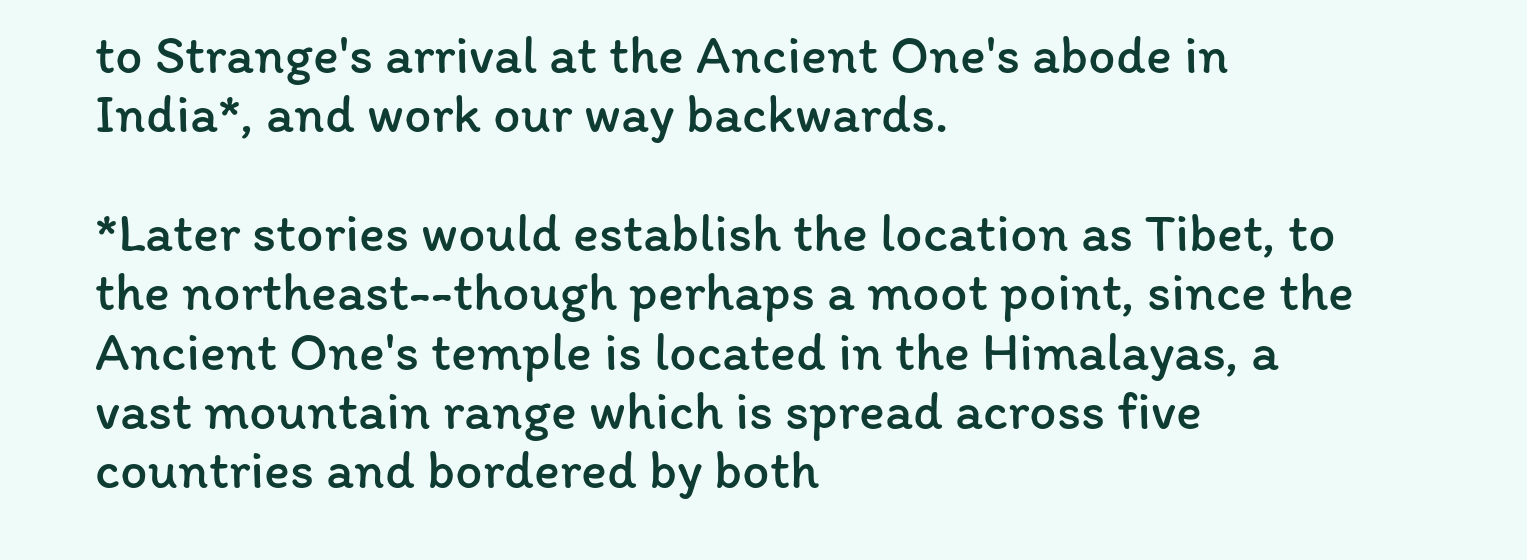to Strange's arrival at the Ancient One's abode in India*, and work our way backwards.

*Later stories would establish the location as Tibet, to the northeast--though perhaps a moot point, since the Ancient One's temple is located in the Himalayas, a vast mountain range which is spread across five countries and bordered by both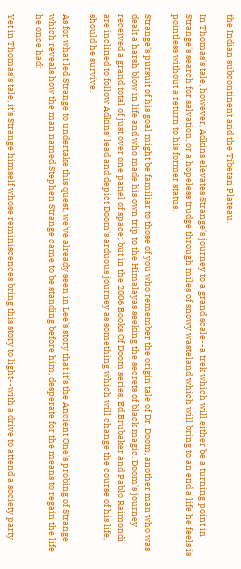the Indian subcontinent and the Tibetan Plateau.

In Thomas's tale, however, Adkins elevates Strange's journey to a grand scale--a trek which will either be a turning point in Strange's search for salvation, or a hopeless trudge through miles of snowy wasteland which will bring to an end a life he feels is pointless without a return to his former status.

Strange's pursuit of his goal might be familiar to those of you who remember the origin tale of Dr. Doom, another man who was dealt a harsh blow in life and who made his own trip to the Himalayas seeking the secrets of black magic. Doom's journey received a grand total of just over one panel of space; but in the 2006 Books Of Doom series, Ed Brubaker and Pablo Raimondi are inclined to follow Adkins' lead and depict Doom's arduous journey as something which will change the course of his life, should he survive.

As for what led Strange to undertake this quest, we've already seen in Lee's story that it's the Ancient One's probing of Strange which reveals how the man named Stephen Strange came to be standing before him, desperate for the means to regain the life he once had:

Yet in Thomas's tale, it's Strange himself whose reminiscences bring this story to light--with a drive to attend a society party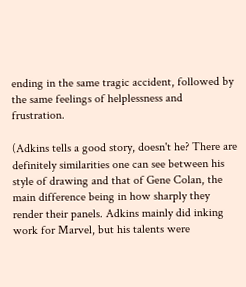ending in the same tragic accident, followed by the same feelings of helplessness and frustration.

(Adkins tells a good story, doesn't he? There are definitely similarities one can see between his style of drawing and that of Gene Colan, the main difference being in how sharply they render their panels. Adkins mainly did inking work for Marvel, but his talents were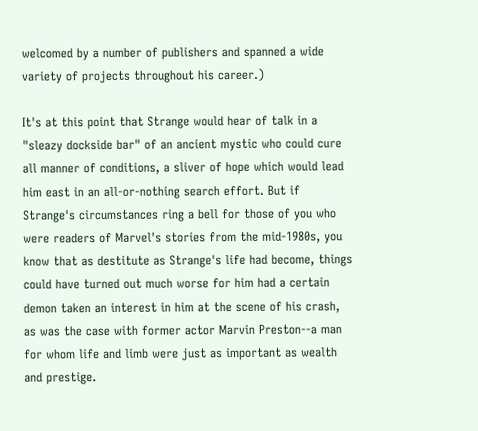welcomed by a number of publishers and spanned a wide variety of projects throughout his career.)

It's at this point that Strange would hear of talk in a "sleazy dockside bar" of an ancient mystic who could cure all manner of conditions, a sliver of hope which would lead him east in an all-or-nothing search effort. But if Strange's circumstances ring a bell for those of you who were readers of Marvel's stories from the mid-1980s, you know that as destitute as Strange's life had become, things could have turned out much worse for him had a certain demon taken an interest in him at the scene of his crash, as was the case with former actor Marvin Preston--a man for whom life and limb were just as important as wealth and prestige.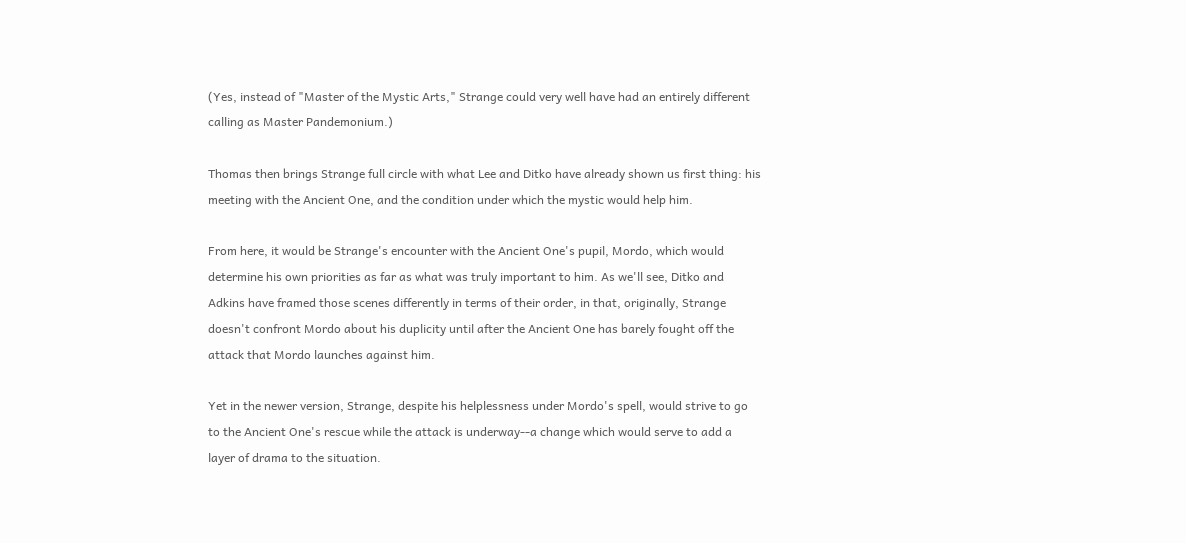(Yes, instead of "Master of the Mystic Arts," Strange could very well have had an entirely different calling as Master Pandemonium.)

Thomas then brings Strange full circle with what Lee and Ditko have already shown us first thing: his meeting with the Ancient One, and the condition under which the mystic would help him.

From here, it would be Strange's encounter with the Ancient One's pupil, Mordo, which would determine his own priorities as far as what was truly important to him. As we'll see, Ditko and Adkins have framed those scenes differently in terms of their order, in that, originally, Strange doesn't confront Mordo about his duplicity until after the Ancient One has barely fought off the attack that Mordo launches against him.

Yet in the newer version, Strange, despite his helplessness under Mordo's spell, would strive to go to the Ancient One's rescue while the attack is underway--a change which would serve to add a layer of drama to the situation.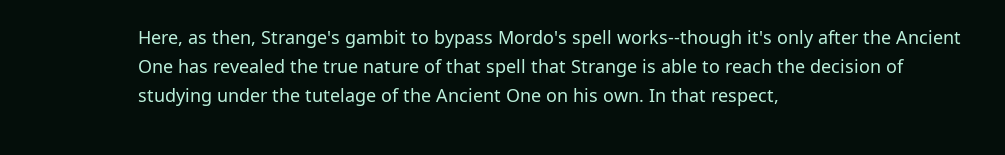Here, as then, Strange's gambit to bypass Mordo's spell works--though it's only after the Ancient One has revealed the true nature of that spell that Strange is able to reach the decision of studying under the tutelage of the Ancient One on his own. In that respect,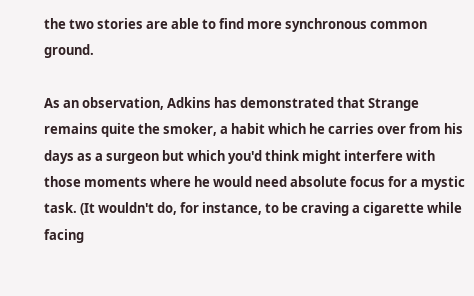the two stories are able to find more synchronous common ground.

As an observation, Adkins has demonstrated that Strange remains quite the smoker, a habit which he carries over from his days as a surgeon but which you'd think might interfere with those moments where he would need absolute focus for a mystic task. (It wouldn't do, for instance, to be craving a cigarette while facing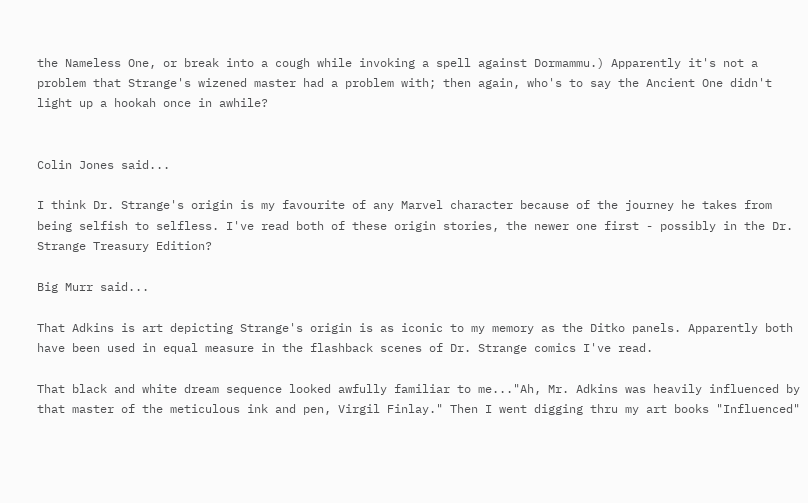the Nameless One, or break into a cough while invoking a spell against Dormammu.) Apparently it's not a problem that Strange's wizened master had a problem with; then again, who's to say the Ancient One didn't light up a hookah once in awhile?


Colin Jones said...

I think Dr. Strange's origin is my favourite of any Marvel character because of the journey he takes from being selfish to selfless. I've read both of these origin stories, the newer one first - possibly in the Dr. Strange Treasury Edition?

Big Murr said...

That Adkins is art depicting Strange's origin is as iconic to my memory as the Ditko panels. Apparently both have been used in equal measure in the flashback scenes of Dr. Strange comics I've read.

That black and white dream sequence looked awfully familiar to me..."Ah, Mr. Adkins was heavily influenced by that master of the meticulous ink and pen, Virgil Finlay." Then I went digging thru my art books "Influenced"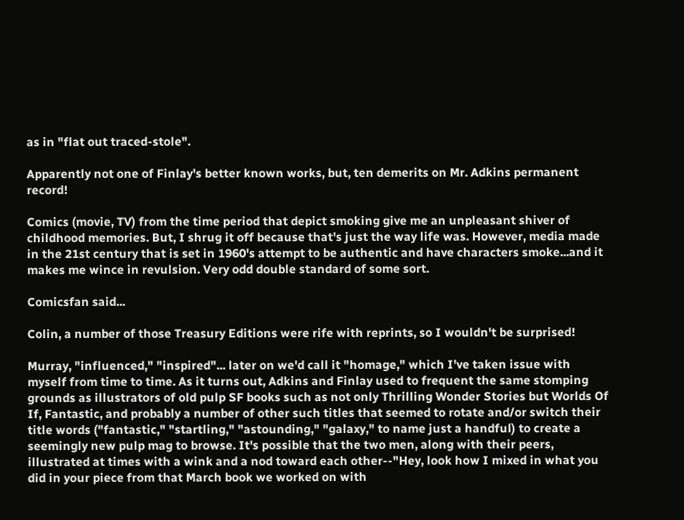as in "flat out traced-stole".

Apparently not one of Finlay's better known works, but, ten demerits on Mr. Adkins permanent record!

Comics (movie, TV) from the time period that depict smoking give me an unpleasant shiver of childhood memories. But, I shrug it off because that's just the way life was. However, media made in the 21st century that is set in 1960's attempt to be authentic and have characters smoke...and it makes me wince in revulsion. Very odd double standard of some sort.

Comicsfan said...

Colin, a number of those Treasury Editions were rife with reprints, so I wouldn't be surprised!

Murray, "influenced," "inspired"... later on we'd call it "homage," which I've taken issue with myself from time to time. As it turns out, Adkins and Finlay used to frequent the same stomping grounds as illustrators of old pulp SF books such as not only Thrilling Wonder Stories but Worlds Of If, Fantastic, and probably a number of other such titles that seemed to rotate and/or switch their title words ("fantastic," "startling," "astounding," "galaxy," to name just a handful) to create a seemingly new pulp mag to browse. It's possible that the two men, along with their peers, illustrated at times with a wink and a nod toward each other--"Hey, look how I mixed in what you did in your piece from that March book we worked on with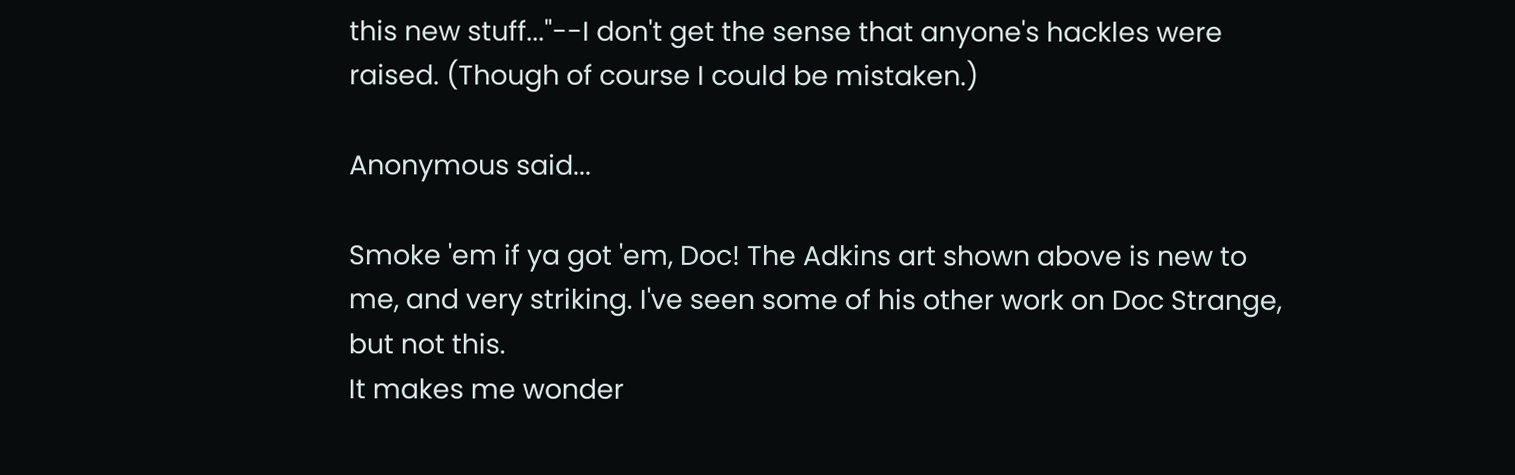this new stuff..."--I don't get the sense that anyone's hackles were raised. (Though of course I could be mistaken.)

Anonymous said...

Smoke 'em if ya got 'em, Doc! The Adkins art shown above is new to me, and very striking. I've seen some of his other work on Doc Strange, but not this.
It makes me wonder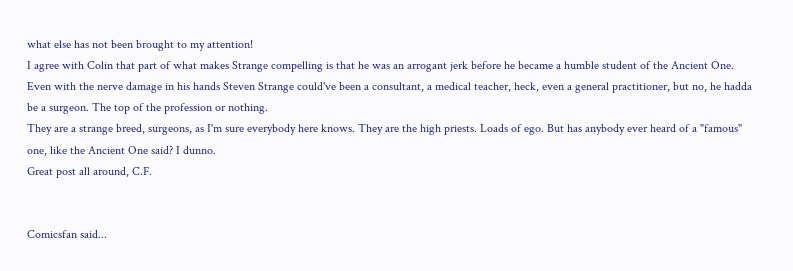what else has not been brought to my attention!
I agree with Colin that part of what makes Strange compelling is that he was an arrogant jerk before he became a humble student of the Ancient One. Even with the nerve damage in his hands Steven Strange could've been a consultant, a medical teacher, heck, even a general practitioner, but no, he hadda be a surgeon. The top of the profession or nothing.
They are a strange breed, surgeons, as I'm sure everybody here knows. They are the high priests. Loads of ego. But has anybody ever heard of a "famous" one, like the Ancient One said? I dunno.
Great post all around, C.F.


Comicsfan said...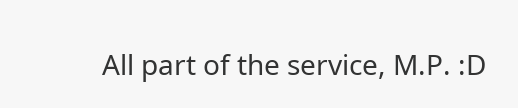All part of the service, M.P. :D